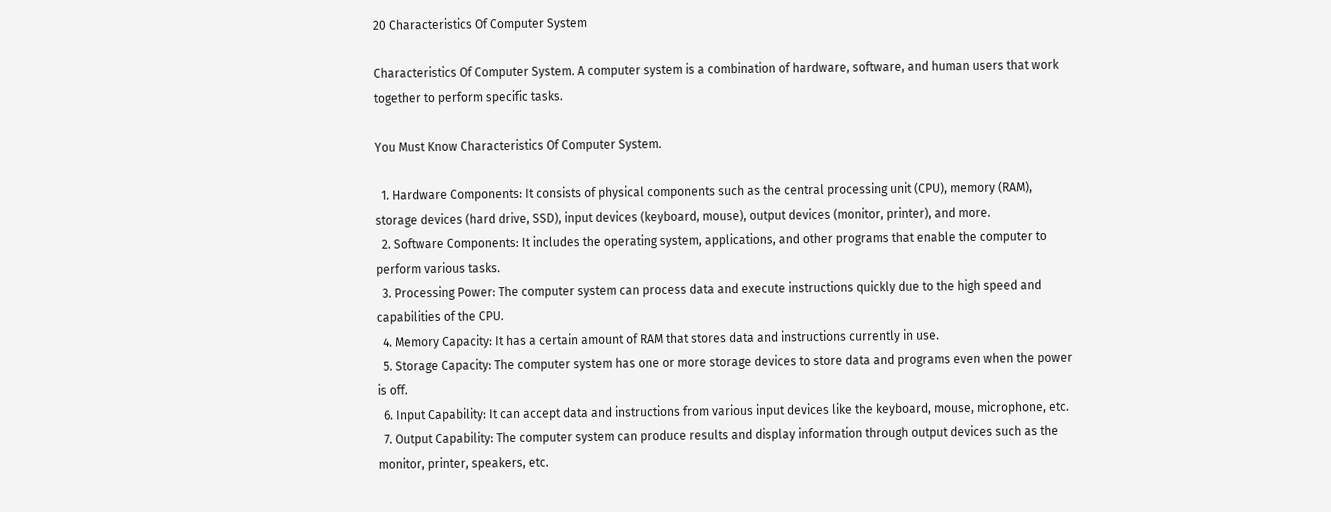20 Characteristics Of Computer System

Characteristics Of Computer System. A computer system is a combination of hardware, software, and human users that work together to perform specific tasks.

You Must Know Characteristics Of Computer System.

  1. Hardware Components: It consists of physical components such as the central processing unit (CPU), memory (RAM), storage devices (hard drive, SSD), input devices (keyboard, mouse), output devices (monitor, printer), and more.
  2. Software Components: It includes the operating system, applications, and other programs that enable the computer to perform various tasks.
  3. Processing Power: The computer system can process data and execute instructions quickly due to the high speed and capabilities of the CPU.
  4. Memory Capacity: It has a certain amount of RAM that stores data and instructions currently in use.
  5. Storage Capacity: The computer system has one or more storage devices to store data and programs even when the power is off.
  6. Input Capability: It can accept data and instructions from various input devices like the keyboard, mouse, microphone, etc.
  7. Output Capability: The computer system can produce results and display information through output devices such as the monitor, printer, speakers, etc.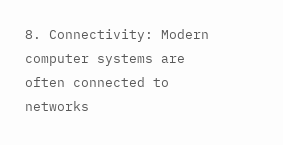8. Connectivity: Modern computer systems are often connected to networks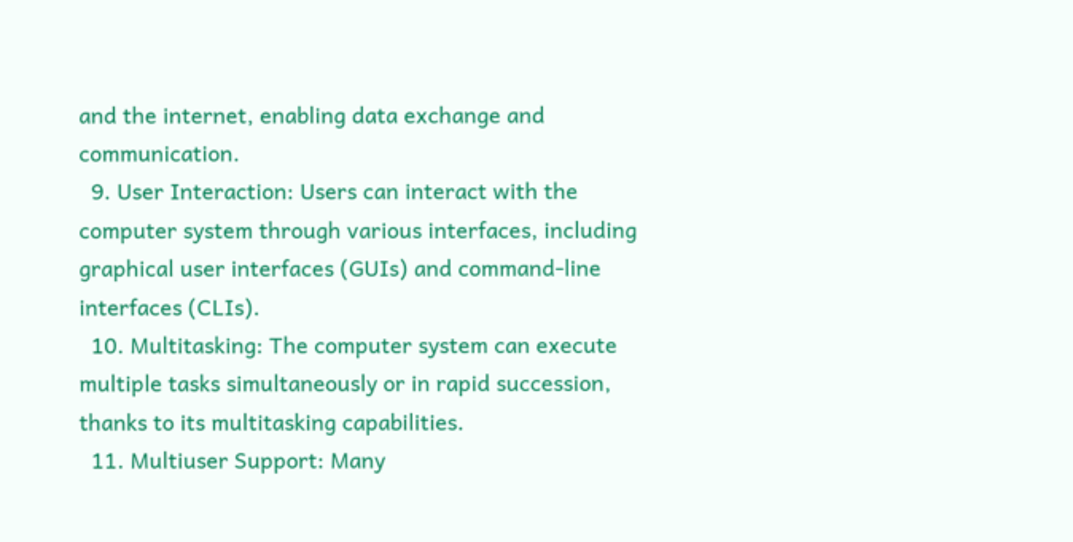and the internet, enabling data exchange and communication.
  9. User Interaction: Users can interact with the computer system through various interfaces, including graphical user interfaces (GUIs) and command-line interfaces (CLIs).
  10. Multitasking: The computer system can execute multiple tasks simultaneously or in rapid succession, thanks to its multitasking capabilities.
  11. Multiuser Support: Many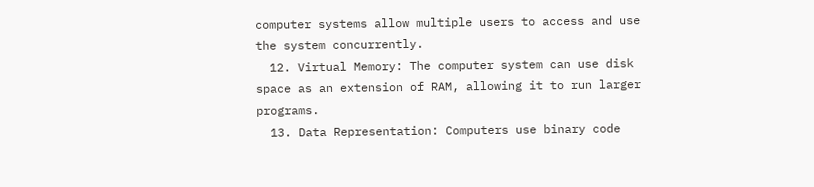computer systems allow multiple users to access and use the system concurrently.
  12. Virtual Memory: The computer system can use disk space as an extension of RAM, allowing it to run larger programs.
  13. Data Representation: Computers use binary code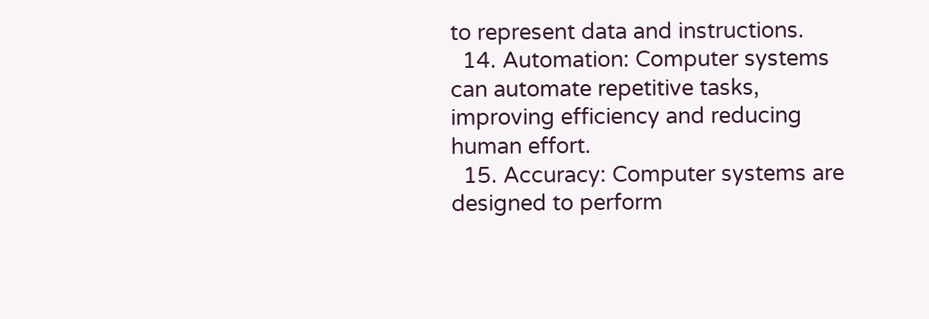to represent data and instructions.
  14. Automation: Computer systems can automate repetitive tasks, improving efficiency and reducing human effort.
  15. Accuracy: Computer systems are designed to perform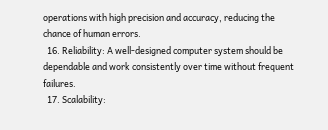operations with high precision and accuracy, reducing the chance of human errors.
  16. Reliability: A well-designed computer system should be dependable and work consistently over time without frequent failures.
  17. Scalability: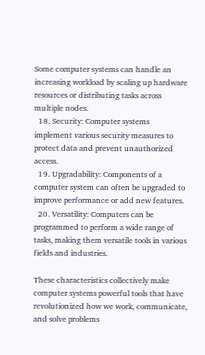Some computer systems can handle an increasing workload by scaling up hardware resources or distributing tasks across multiple nodes.
  18. Security: Computer systems implement various security measures to protect data and prevent unauthorized access.
  19. Upgradability: Components of a computer system can often be upgraded to improve performance or add new features.
  20. Versatility: Computers can be programmed to perform a wide range of tasks, making them versatile tools in various fields and industries.

These characteristics collectively make computer systems powerful tools that have revolutionized how we work, communicate, and solve problems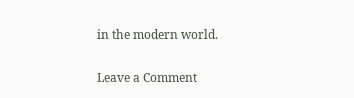in the modern world.

Leave a Comment